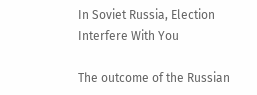In Soviet Russia, Election Interfere With You

The outcome of the Russian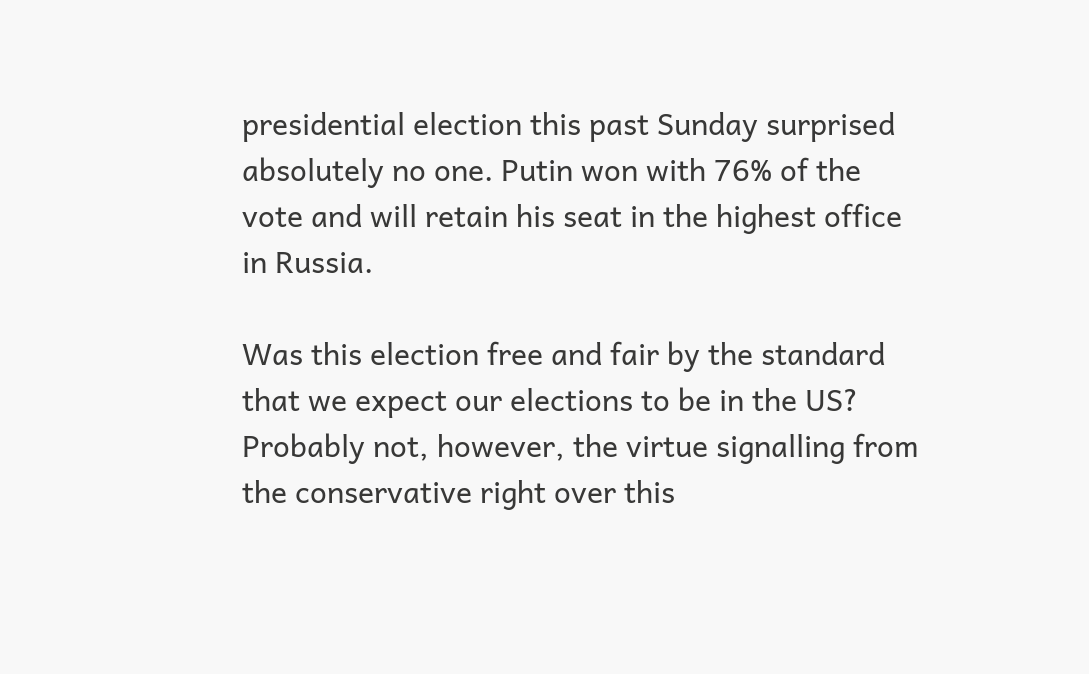presidential election this past Sunday surprised absolutely no one. Putin won with 76% of the vote and will retain his seat in the highest office in Russia.

Was this election free and fair by the standard that we expect our elections to be in the US? Probably not, however, the virtue signalling from the conservative right over this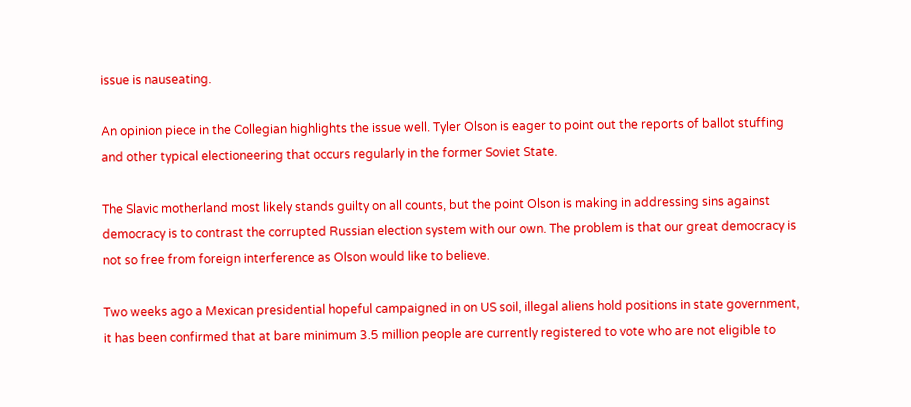issue is nauseating.

An opinion piece in the Collegian highlights the issue well. Tyler Olson is eager to point out the reports of ballot stuffing and other typical electioneering that occurs regularly in the former Soviet State.

The Slavic motherland most likely stands guilty on all counts, but the point Olson is making in addressing sins against democracy is to contrast the corrupted Russian election system with our own. The problem is that our great democracy is not so free from foreign interference as Olson would like to believe.

Two weeks ago a Mexican presidential hopeful campaigned in on US soil, illegal aliens hold positions in state government, it has been confirmed that at bare minimum 3.5 million people are currently registered to vote who are not eligible to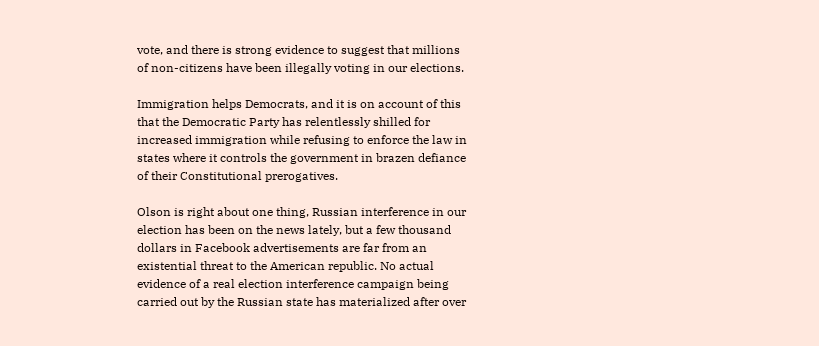vote, and there is strong evidence to suggest that millions of non-citizens have been illegally voting in our elections.

Immigration helps Democrats, and it is on account of this that the Democratic Party has relentlessly shilled for increased immigration while refusing to enforce the law in states where it controls the government in brazen defiance of their Constitutional prerogatives.

Olson is right about one thing, Russian interference in our election has been on the news lately, but a few thousand dollars in Facebook advertisements are far from an existential threat to the American republic. No actual evidence of a real election interference campaign being carried out by the Russian state has materialized after over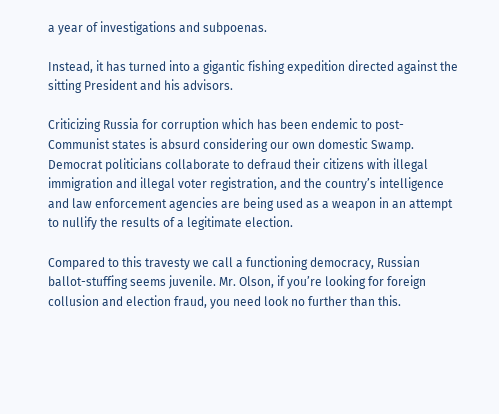a year of investigations and subpoenas.

Instead, it has turned into a gigantic fishing expedition directed against the sitting President and his advisors.

Criticizing Russia for corruption which has been endemic to post-Communist states is absurd considering our own domestic Swamp. Democrat politicians collaborate to defraud their citizens with illegal immigration and illegal voter registration, and the country’s intelligence and law enforcement agencies are being used as a weapon in an attempt to nullify the results of a legitimate election.

Compared to this travesty we call a functioning democracy, Russian ballot-stuffing seems juvenile. Mr. Olson, if you’re looking for foreign collusion and election fraud, you need look no further than this.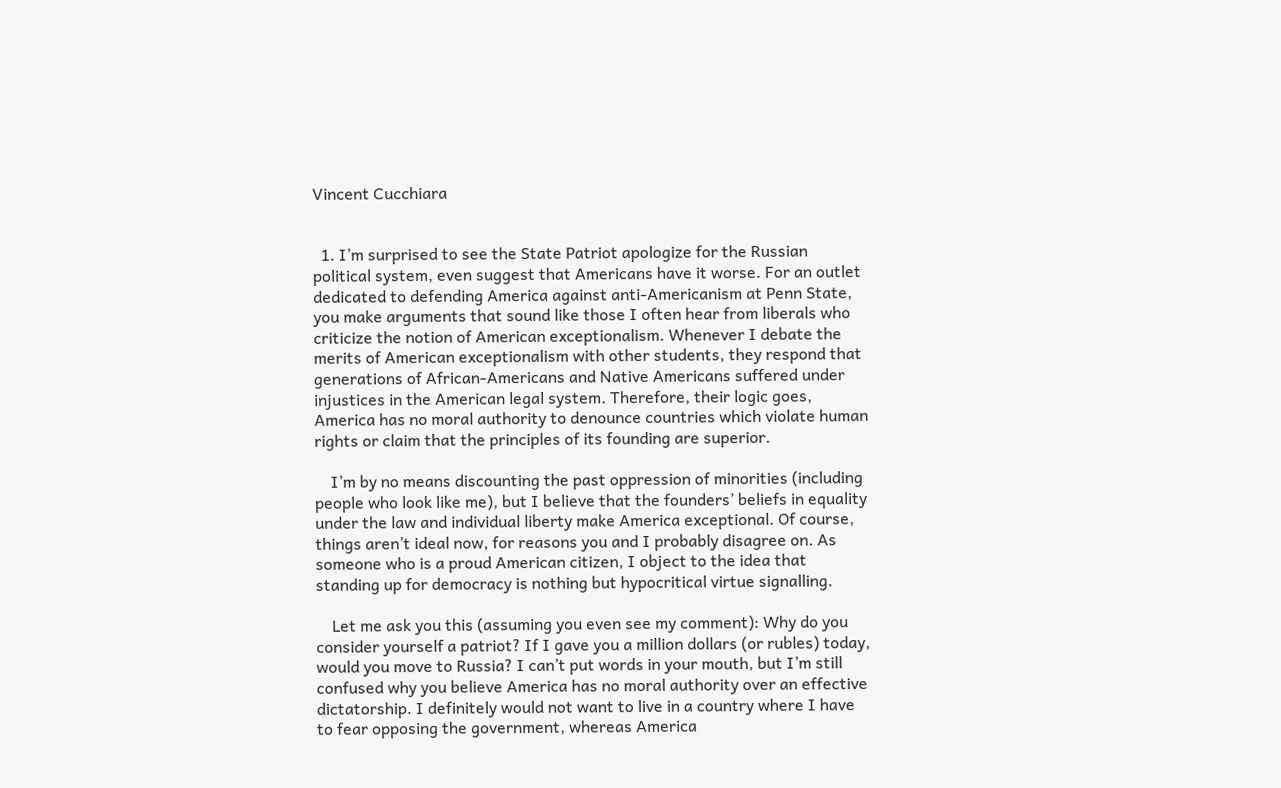Vincent Cucchiara


  1. I’m surprised to see the State Patriot apologize for the Russian political system, even suggest that Americans have it worse. For an outlet dedicated to defending America against anti-Americanism at Penn State, you make arguments that sound like those I often hear from liberals who criticize the notion of American exceptionalism. Whenever I debate the merits of American exceptionalism with other students, they respond that generations of African-Americans and Native Americans suffered under injustices in the American legal system. Therefore, their logic goes, America has no moral authority to denounce countries which violate human rights or claim that the principles of its founding are superior.

    I’m by no means discounting the past oppression of minorities (including people who look like me), but I believe that the founders’ beliefs in equality under the law and individual liberty make America exceptional. Of course, things aren’t ideal now, for reasons you and I probably disagree on. As someone who is a proud American citizen, I object to the idea that standing up for democracy is nothing but hypocritical virtue signalling.

    Let me ask you this (assuming you even see my comment): Why do you consider yourself a patriot? If I gave you a million dollars (or rubles) today, would you move to Russia? I can’t put words in your mouth, but I’m still confused why you believe America has no moral authority over an effective dictatorship. I definitely would not want to live in a country where I have to fear opposing the government, whereas America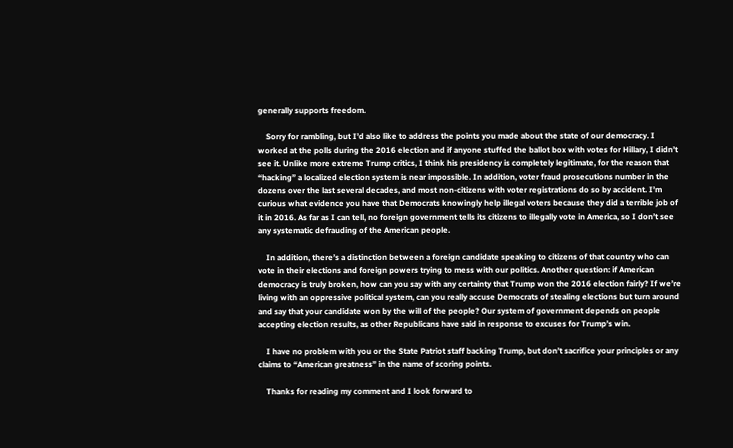generally supports freedom.

    Sorry for rambling, but I’d also like to address the points you made about the state of our democracy. I worked at the polls during the 2016 election and if anyone stuffed the ballot box with votes for Hillary, I didn’t see it. Unlike more extreme Trump critics, I think his presidency is completely legitimate, for the reason that “hacking” a localized election system is near impossible. In addition, voter fraud prosecutions number in the dozens over the last several decades, and most non-citizens with voter registrations do so by accident. I’m curious what evidence you have that Democrats knowingly help illegal voters because they did a terrible job of it in 2016. As far as I can tell, no foreign government tells its citizens to illegally vote in America, so I don’t see any systematic defrauding of the American people.

    In addition, there’s a distinction between a foreign candidate speaking to citizens of that country who can vote in their elections and foreign powers trying to mess with our politics. Another question: if American democracy is truly broken, how can you say with any certainty that Trump won the 2016 election fairly? If we’re living with an oppressive political system, can you really accuse Democrats of stealing elections but turn around and say that your candidate won by the will of the people? Our system of government depends on people accepting election results, as other Republicans have said in response to excuses for Trump’s win.

    I have no problem with you or the State Patriot staff backing Trump, but don’t sacrifice your principles or any claims to “American greatness” in the name of scoring points.

    Thanks for reading my comment and I look forward to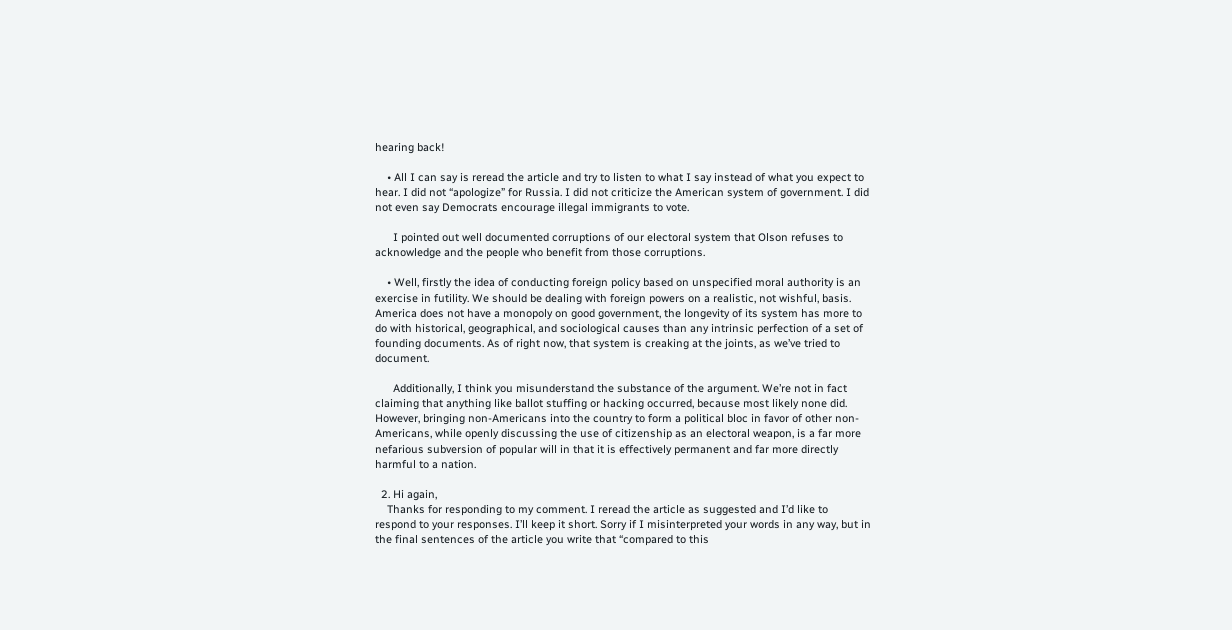hearing back!

    • All I can say is reread the article and try to listen to what I say instead of what you expect to hear. I did not “apologize” for Russia. I did not criticize the American system of government. I did not even say Democrats encourage illegal immigrants to vote.

      I pointed out well documented corruptions of our electoral system that Olson refuses to acknowledge and the people who benefit from those corruptions.

    • Well, firstly the idea of conducting foreign policy based on unspecified moral authority is an exercise in futility. We should be dealing with foreign powers on a realistic, not wishful, basis. America does not have a monopoly on good government, the longevity of its system has more to do with historical, geographical, and sociological causes than any intrinsic perfection of a set of founding documents. As of right now, that system is creaking at the joints, as we’ve tried to document.

      Additionally, I think you misunderstand the substance of the argument. We’re not in fact claiming that anything like ballot stuffing or hacking occurred, because most likely none did. However, bringing non-Americans into the country to form a political bloc in favor of other non-Americans, while openly discussing the use of citizenship as an electoral weapon, is a far more nefarious subversion of popular will in that it is effectively permanent and far more directly harmful to a nation.

  2. Hi again,
    Thanks for responding to my comment. I reread the article as suggested and I’d like to respond to your responses. I’ll keep it short. Sorry if I misinterpreted your words in any way, but in the final sentences of the article you write that “compared to this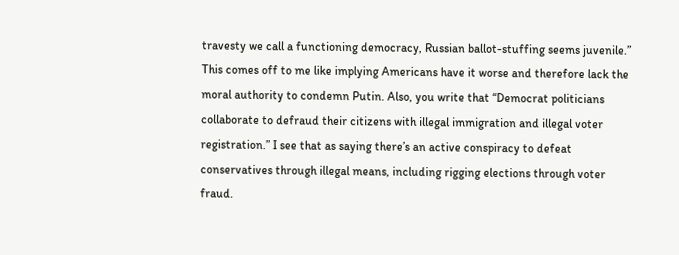travesty we call a functioning democracy, Russian ballot-stuffing seems juvenile.” This comes off to me like implying Americans have it worse and therefore lack the moral authority to condemn Putin. Also, you write that “Democrat politicians collaborate to defraud their citizens with illegal immigration and illegal voter registration.” I see that as saying there’s an active conspiracy to defeat conservatives through illegal means, including rigging elections through voter fraud.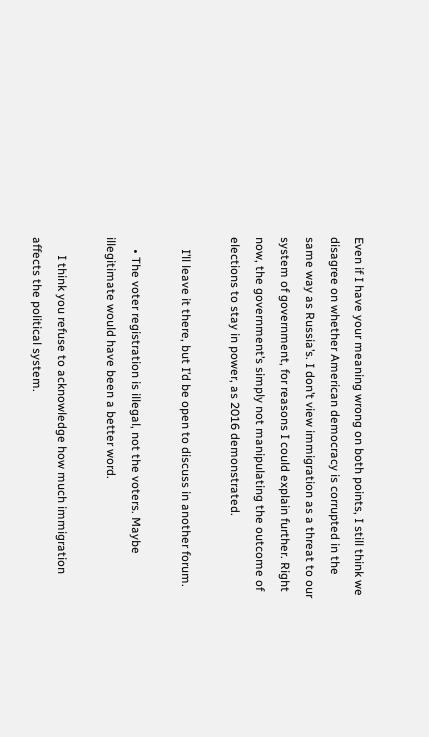Even if I have your meaning wrong on both points, I still think we disagree on whether American democracy is corrupted in the same way as Russia’s. I don’t view immigration as a threat to our system of government, for reasons I could explain further. Right now, the government’s simply not manipulating the outcome of elections to stay in power, as 2016 demonstrated.

    I’ll leave it there, but I’d be open to discuss in another forum.

    • The voter registration is illegal, not the voters. Maybe illegitimate would have been a better word.

      I think you refuse to acknowledge how much immigration affects the political system.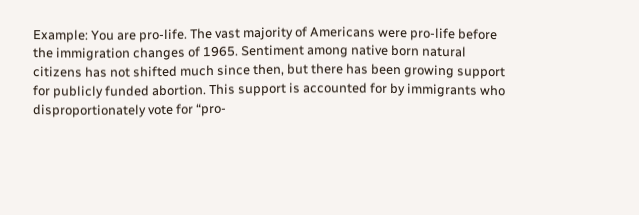Example: You are pro-life. The vast majority of Americans were pro-life before the immigration changes of 1965. Sentiment among native born natural citizens has not shifted much since then, but there has been growing support for publicly funded abortion. This support is accounted for by immigrants who disproportionately vote for “pro-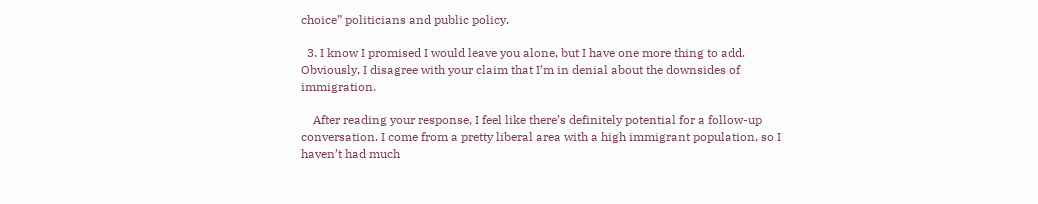choice” politicians and public policy.

  3. I know I promised I would leave you alone, but I have one more thing to add. Obviously, I disagree with your claim that I’m in denial about the downsides of immigration.

    After reading your response, I feel like there’s definitely potential for a follow-up conversation. I come from a pretty liberal area with a high immigrant population, so I haven’t had much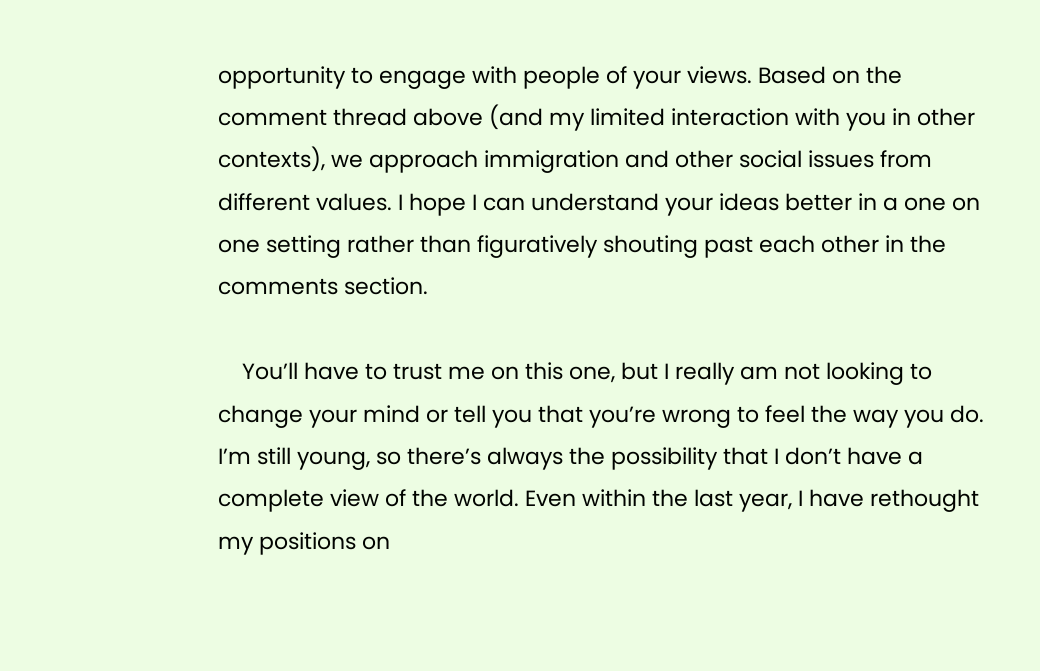opportunity to engage with people of your views. Based on the comment thread above (and my limited interaction with you in other contexts), we approach immigration and other social issues from different values. I hope I can understand your ideas better in a one on one setting rather than figuratively shouting past each other in the comments section.

    You’ll have to trust me on this one, but I really am not looking to change your mind or tell you that you’re wrong to feel the way you do. I’m still young, so there’s always the possibility that I don’t have a complete view of the world. Even within the last year, I have rethought my positions on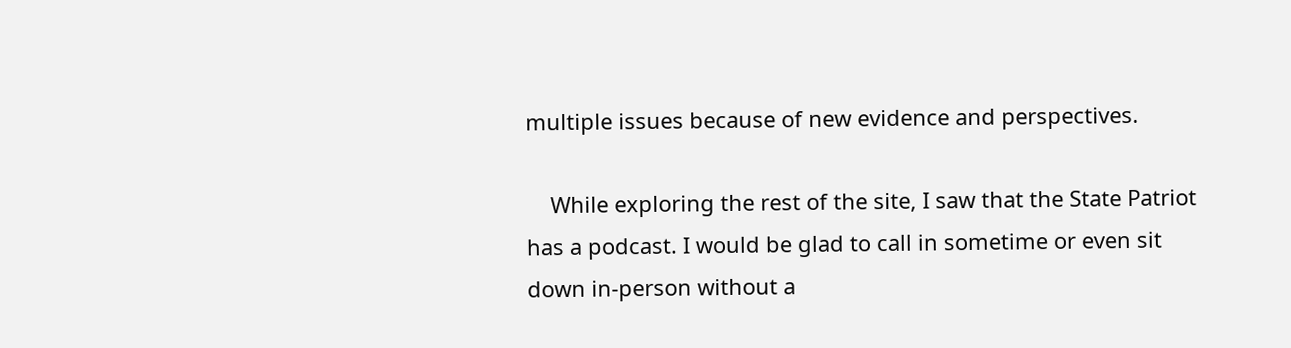multiple issues because of new evidence and perspectives.

    While exploring the rest of the site, I saw that the State Patriot has a podcast. I would be glad to call in sometime or even sit down in-person without a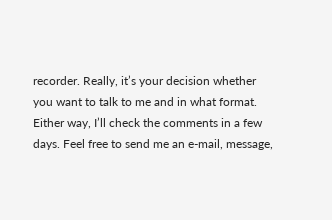recorder. Really, it’s your decision whether you want to talk to me and in what format. Either way, I’ll check the comments in a few days. Feel free to send me an e-mail, message,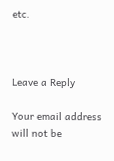etc.



Leave a Reply

Your email address will not be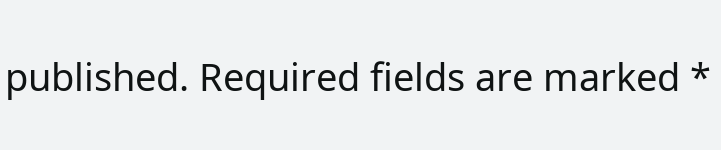published. Required fields are marked *